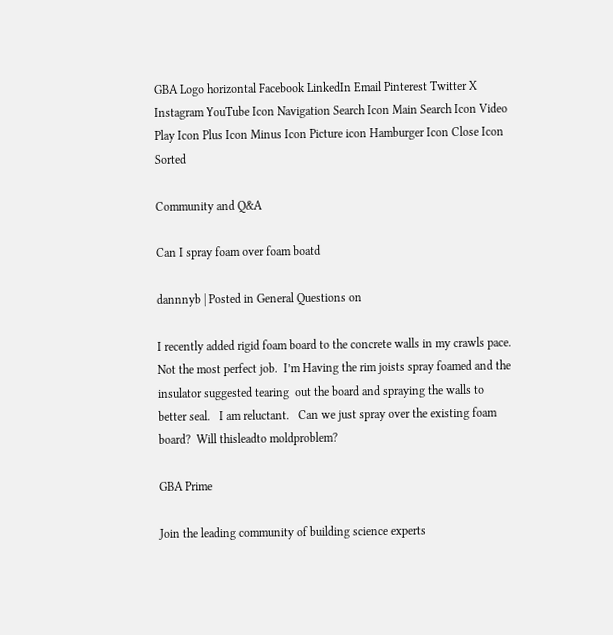GBA Logo horizontal Facebook LinkedIn Email Pinterest Twitter X Instagram YouTube Icon Navigation Search Icon Main Search Icon Video Play Icon Plus Icon Minus Icon Picture icon Hamburger Icon Close Icon Sorted

Community and Q&A

Can I spray foam over foam boatd

dannnyb | Posted in General Questions on

I recently added rigid foam board to the concrete walls in my crawls pace.    Not the most perfect job.  I’m Having the rim joists spray foamed and the insulator suggested tearing  out the board and spraying the walls to better seal.   I am reluctant.   Can we just spray over the existing foam board?  Will thisleadto moldproblem?

GBA Prime

Join the leading community of building science experts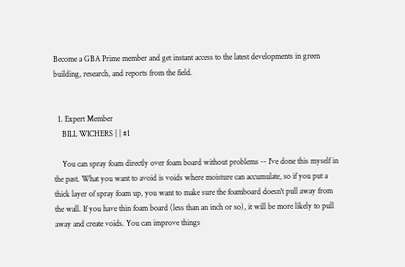Become a GBA Prime member and get instant access to the latest developments in green building, research, and reports from the field.


  1. Expert Member
    BILL WICHERS | | #1

    You can spray foam directly over foam board without problems -- I've done this myself in the past. What you want to avoid is voids where moisture can accumulate, so if you put a thick layer of spray foam up, you want to make sure the foamboard doesn't pull away from the wall. If you have thin foam board (less than an inch or so), it will be more likely to pull away and create voids. You can improve things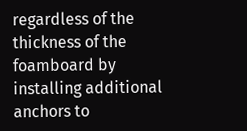regardless of the thickness of the foamboard by installing additional anchors to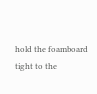hold the foamboard tight to the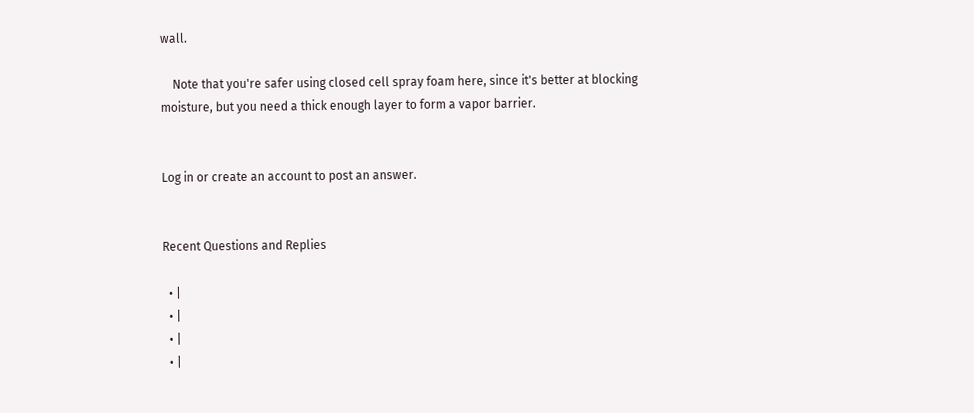wall.

    Note that you're safer using closed cell spray foam here, since it's better at blocking moisture, but you need a thick enough layer to form a vapor barrier.


Log in or create an account to post an answer.


Recent Questions and Replies

  • |
  • |
  • |
  • |